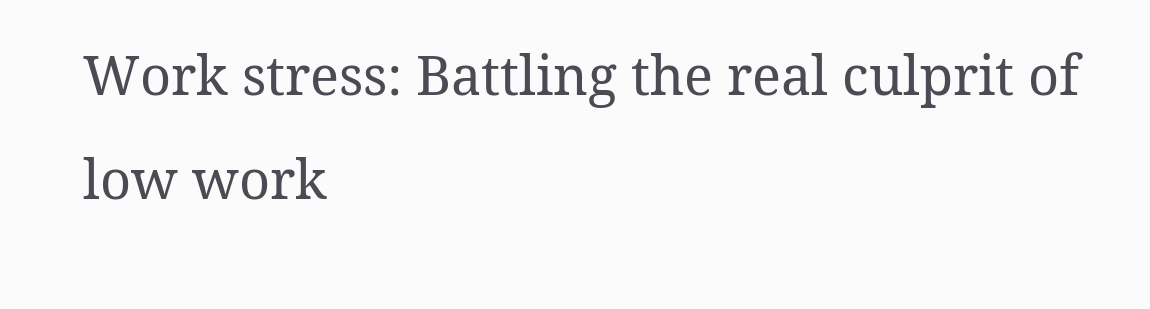Work stress: Battling the real culprit of low work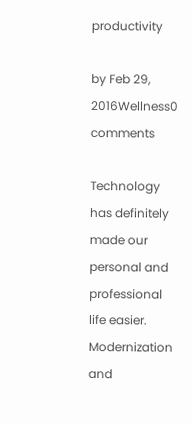productivity

by Feb 29, 2016Wellness0 comments

Technology has definitely made our personal and professional life easier. Modernization and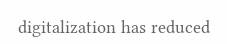digitalization has reduced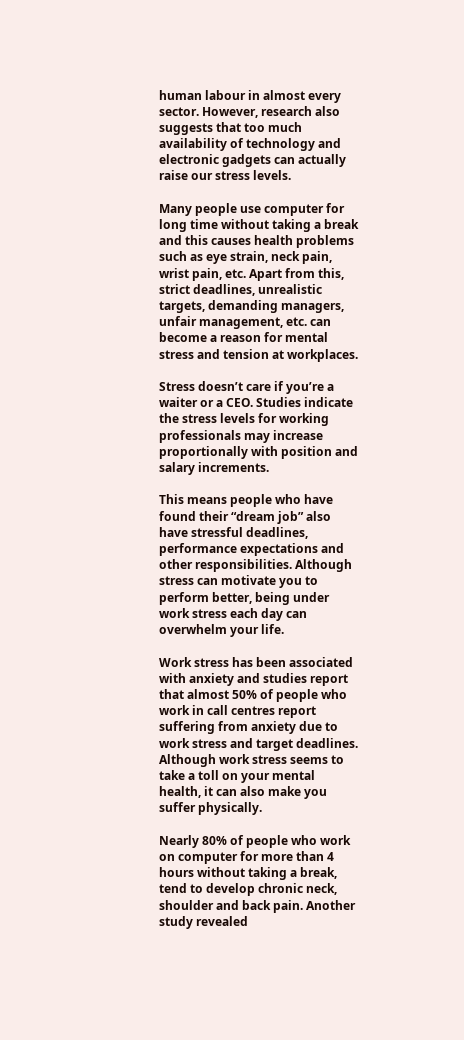human labour in almost every sector. However, research also suggests that too much availability of technology and electronic gadgets can actually raise our stress levels.

Many people use computer for long time without taking a break and this causes health problems such as eye strain, neck pain, wrist pain, etc. Apart from this, strict deadlines, unrealistic targets, demanding managers, unfair management, etc. can become a reason for mental stress and tension at workplaces.

Stress doesn’t care if you’re a waiter or a CEO. Studies indicate the stress levels for working professionals may increase proportionally with position and salary increments.

This means people who have found their “dream job” also have stressful deadlines, performance expectations and other responsibilities. Although stress can motivate you to perform better, being under work stress each day can overwhelm your life.

Work stress has been associated with anxiety and studies report that almost 50% of people who work in call centres report suffering from anxiety due to work stress and target deadlines. Although work stress seems to take a toll on your mental health, it can also make you suffer physically.

Nearly 80% of people who work on computer for more than 4 hours without taking a break, tend to develop chronic neck, shoulder and back pain. Another study revealed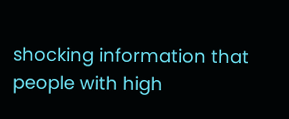shocking information that people with high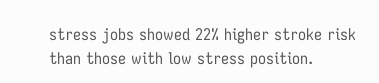stress jobs showed 22% higher stroke risk than those with low stress position.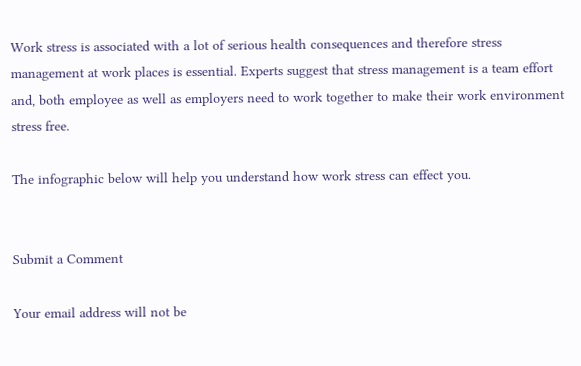Work stress is associated with a lot of serious health consequences and therefore stress management at work places is essential. Experts suggest that stress management is a team effort and, both employee as well as employers need to work together to make their work environment stress free.

The infographic below will help you understand how work stress can effect you.


Submit a Comment

Your email address will not be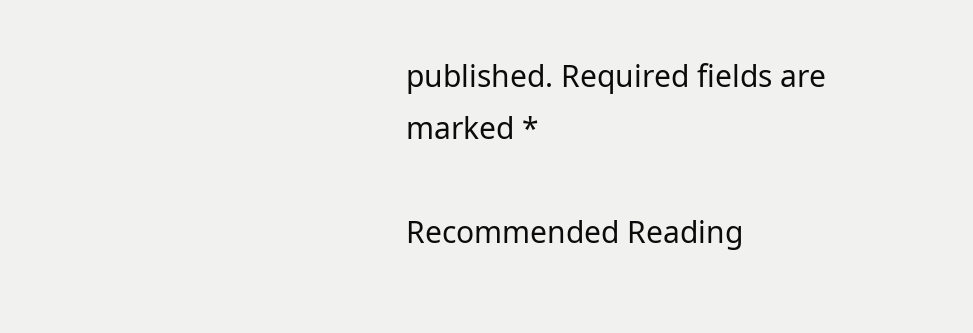published. Required fields are marked *

Recommended Reading